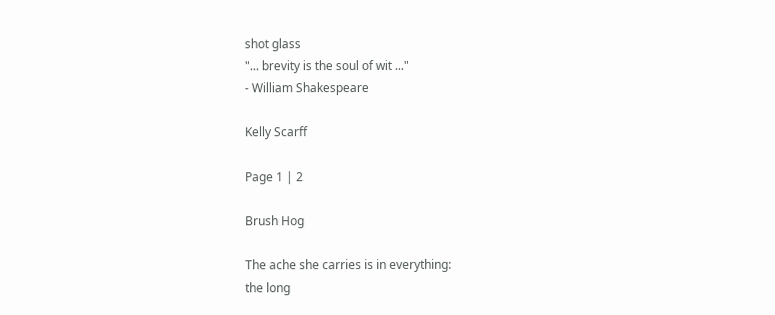shot glass
"... brevity is the soul of wit ..."
- William Shakespeare

Kelly Scarff

Page 1 | 2

Brush Hog

The ache she carries is in everything:
the long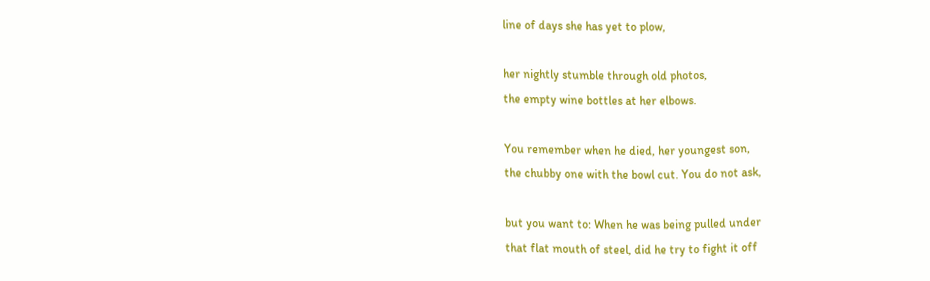line of days she has yet to plow,

her nightly stumble through old photos,
the empty wine bottles at her elbows.

You remember when he died, her youngest son,
the chubby one with the bowl cut. You do not ask,

but you want to: When he was being pulled under
that flat mouth of steel, did he try to fight it off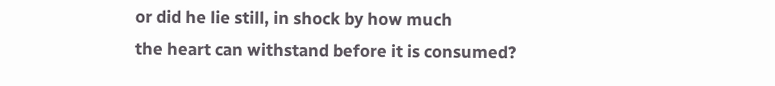or did he lie still, in shock by how much
the heart can withstand before it is consumed?